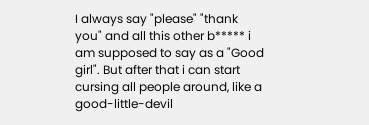I always say "please" "thank you" and all this other b***** i am supposed to say as a "Good girl". But after that i can start cursing all people around, like a good-little-devil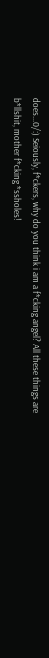does...0/:) Seiously, f*ckers, why do you think i am a f*cking angel? All these things are b*llshit, mother f*cking *ssholes!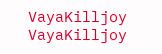VayaKilljoy VayaKilljoy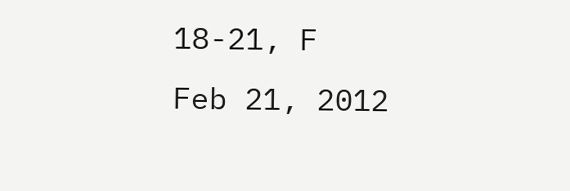18-21, F
Feb 21, 2012